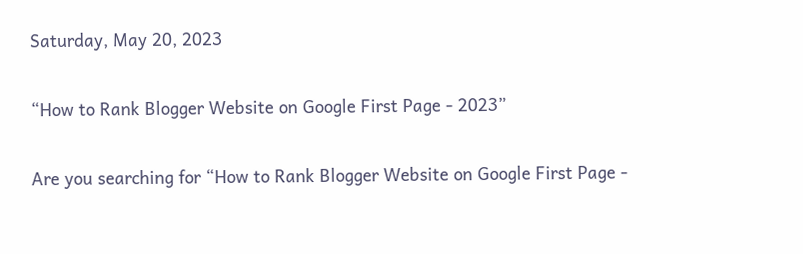Saturday, May 20, 2023

“How to Rank Blogger Website on Google First Page - 2023”

Are you searching for “How to Rank Blogger Website on Google First Page -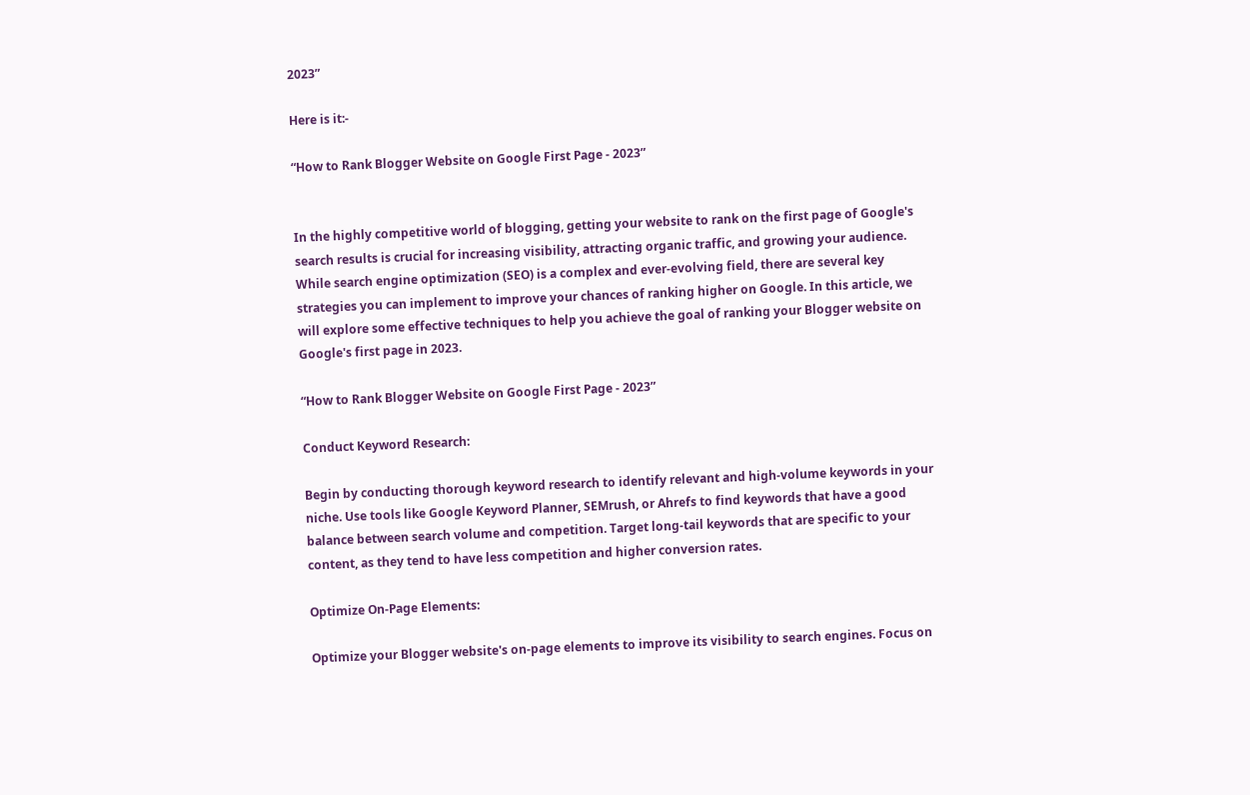2023”

Here is it:-

“How to Rank Blogger Website on Google First Page - 2023”


In the highly competitive world of blogging, getting your website to rank on the first page of Google's search results is crucial for increasing visibility, attracting organic traffic, and growing your audience. While search engine optimization (SEO) is a complex and ever-evolving field, there are several key strategies you can implement to improve your chances of ranking higher on Google. In this article, we will explore some effective techniques to help you achieve the goal of ranking your Blogger website on Google's first page in 2023.

“How to Rank Blogger Website on Google First Page - 2023”

Conduct Keyword Research:

Begin by conducting thorough keyword research to identify relevant and high-volume keywords in your niche. Use tools like Google Keyword Planner, SEMrush, or Ahrefs to find keywords that have a good balance between search volume and competition. Target long-tail keywords that are specific to your content, as they tend to have less competition and higher conversion rates.

Optimize On-Page Elements:

Optimize your Blogger website's on-page elements to improve its visibility to search engines. Focus on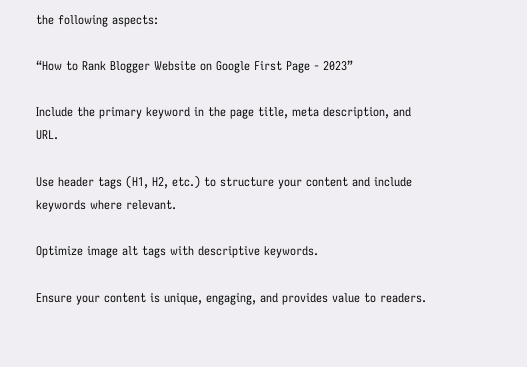the following aspects:

“How to Rank Blogger Website on Google First Page - 2023”

Include the primary keyword in the page title, meta description, and URL.

Use header tags (H1, H2, etc.) to structure your content and include keywords where relevant.

Optimize image alt tags with descriptive keywords.

Ensure your content is unique, engaging, and provides value to readers.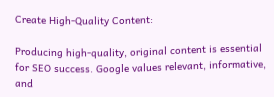Create High-Quality Content:

Producing high-quality, original content is essential for SEO success. Google values relevant, informative, and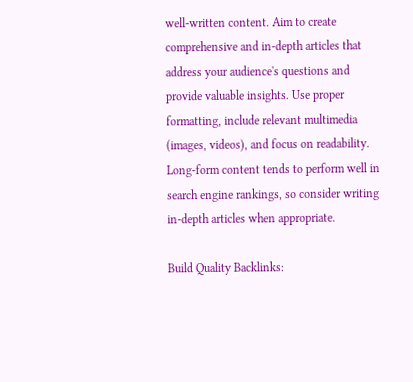well-written content. Aim to create comprehensive and in-depth articles that address your audience's questions and provide valuable insights. Use proper formatting, include relevant multimedia (images, videos), and focus on readability. Long-form content tends to perform well in search engine rankings, so consider writing in-depth articles when appropriate.

Build Quality Backlinks: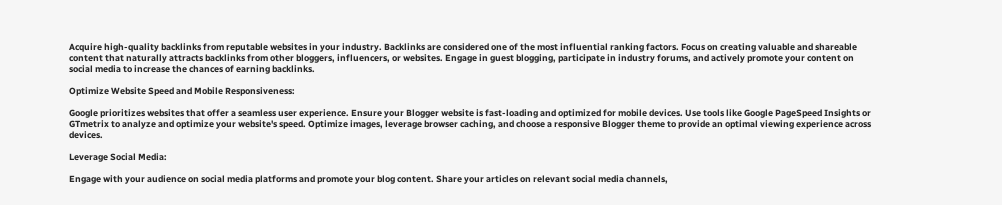Acquire high-quality backlinks from reputable websites in your industry. Backlinks are considered one of the most influential ranking factors. Focus on creating valuable and shareable content that naturally attracts backlinks from other bloggers, influencers, or websites. Engage in guest blogging, participate in industry forums, and actively promote your content on social media to increase the chances of earning backlinks.

Optimize Website Speed and Mobile Responsiveness:

Google prioritizes websites that offer a seamless user experience. Ensure your Blogger website is fast-loading and optimized for mobile devices. Use tools like Google PageSpeed Insights or GTmetrix to analyze and optimize your website's speed. Optimize images, leverage browser caching, and choose a responsive Blogger theme to provide an optimal viewing experience across devices.

Leverage Social Media:

Engage with your audience on social media platforms and promote your blog content. Share your articles on relevant social media channels,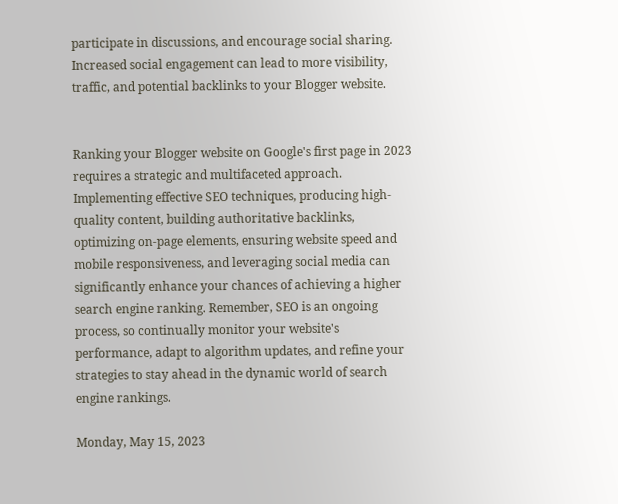participate in discussions, and encourage social sharing. Increased social engagement can lead to more visibility, traffic, and potential backlinks to your Blogger website.


Ranking your Blogger website on Google's first page in 2023 requires a strategic and multifaceted approach. Implementing effective SEO techniques, producing high-quality content, building authoritative backlinks, optimizing on-page elements, ensuring website speed and mobile responsiveness, and leveraging social media can significantly enhance your chances of achieving a higher search engine ranking. Remember, SEO is an ongoing process, so continually monitor your website's performance, adapt to algorithm updates, and refine your strategies to stay ahead in the dynamic world of search engine rankings.

Monday, May 15, 2023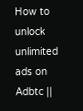How to unlock unlimited ads on Adbtc ||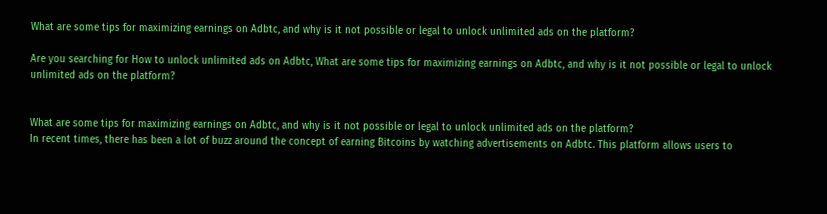What are some tips for maximizing earnings on Adbtc, and why is it not possible or legal to unlock unlimited ads on the platform?

Are you searching for How to unlock unlimited ads on Adbtc, What are some tips for maximizing earnings on Adbtc, and why is it not possible or legal to unlock unlimited ads on the platform?


What are some tips for maximizing earnings on Adbtc, and why is it not possible or legal to unlock unlimited ads on the platform?
In recent times, there has been a lot of buzz around the concept of earning Bitcoins by watching advertisements on Adbtc. This platform allows users to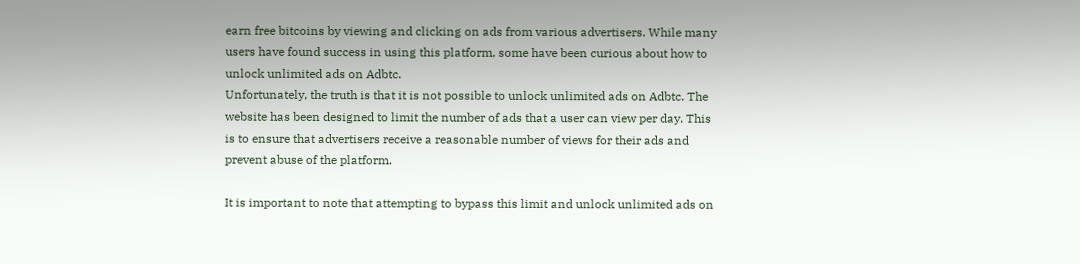earn free bitcoins by viewing and clicking on ads from various advertisers. While many users have found success in using this platform, some have been curious about how to unlock unlimited ads on Adbtc.
Unfortunately, the truth is that it is not possible to unlock unlimited ads on Adbtc. The website has been designed to limit the number of ads that a user can view per day. This is to ensure that advertisers receive a reasonable number of views for their ads and prevent abuse of the platform.

It is important to note that attempting to bypass this limit and unlock unlimited ads on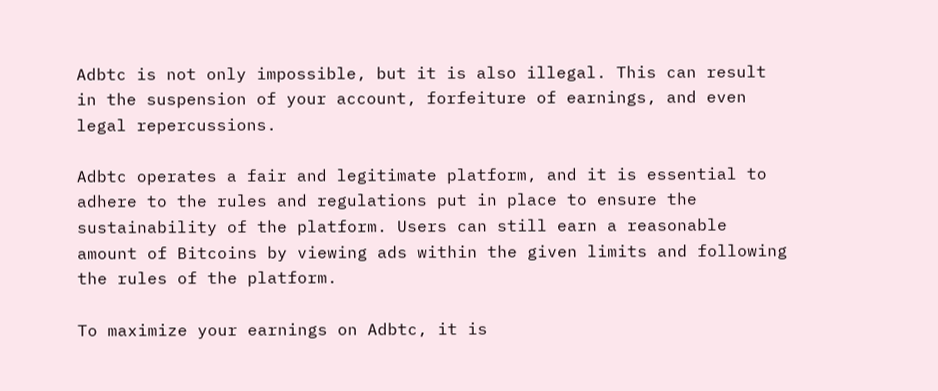Adbtc is not only impossible, but it is also illegal. This can result in the suspension of your account, forfeiture of earnings, and even legal repercussions.

Adbtc operates a fair and legitimate platform, and it is essential to adhere to the rules and regulations put in place to ensure the sustainability of the platform. Users can still earn a reasonable amount of Bitcoins by viewing ads within the given limits and following the rules of the platform.

To maximize your earnings on Adbtc, it is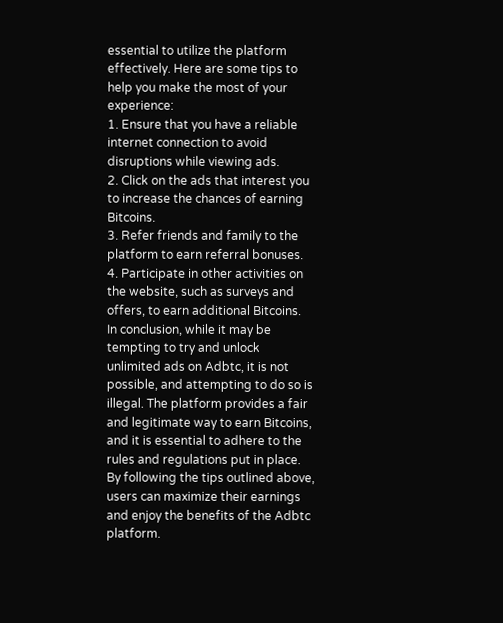essential to utilize the platform effectively. Here are some tips to help you make the most of your experience:
1. Ensure that you have a reliable internet connection to avoid disruptions while viewing ads.
2. Click on the ads that interest you to increase the chances of earning Bitcoins.
3. Refer friends and family to the platform to earn referral bonuses.
4. Participate in other activities on the website, such as surveys and offers, to earn additional Bitcoins.
In conclusion, while it may be tempting to try and unlock unlimited ads on Adbtc, it is not possible, and attempting to do so is illegal. The platform provides a fair and legitimate way to earn Bitcoins, and it is essential to adhere to the rules and regulations put in place. By following the tips outlined above, users can maximize their earnings and enjoy the benefits of the Adbtc platform.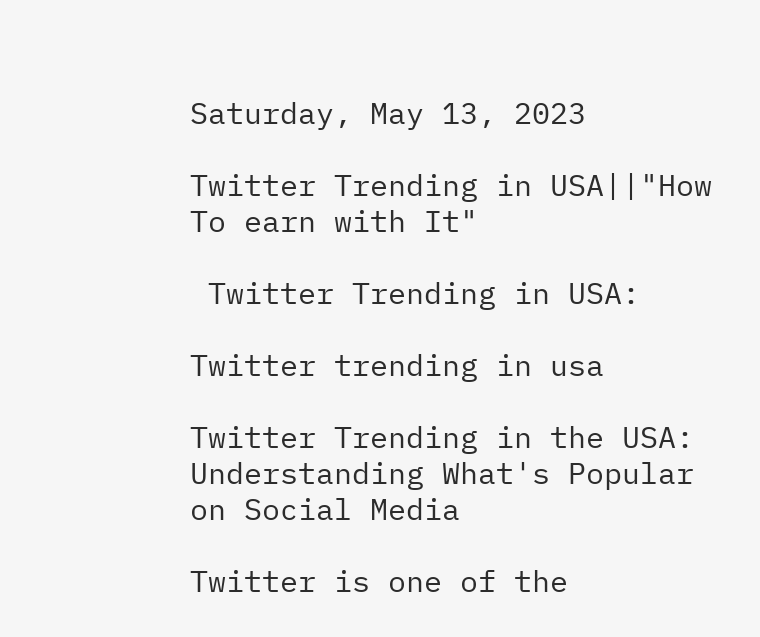Saturday, May 13, 2023

Twitter Trending in USA||"How To earn with It"

 Twitter Trending in USA:

Twitter trending in usa

Twitter Trending in the USA: Understanding What's Popular on Social Media

Twitter is one of the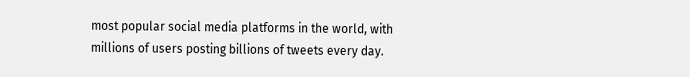most popular social media platforms in the world, with millions of users posting billions of tweets every day.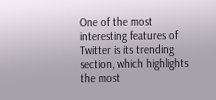One of the most interesting features of Twitter is its trending section, which highlights the most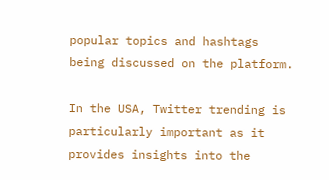popular topics and hashtags being discussed on the platform.

In the USA, Twitter trending is particularly important as it provides insights into the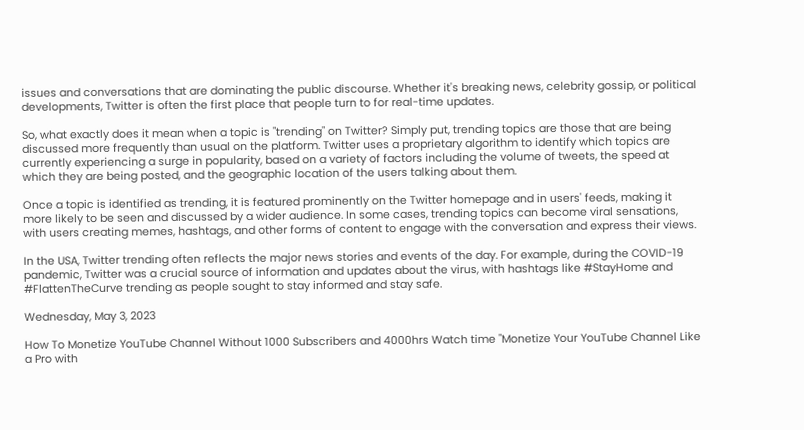issues and conversations that are dominating the public discourse. Whether it's breaking news, celebrity gossip, or political developments, Twitter is often the first place that people turn to for real-time updates.

So, what exactly does it mean when a topic is "trending" on Twitter? Simply put, trending topics are those that are being discussed more frequently than usual on the platform. Twitter uses a proprietary algorithm to identify which topics are currently experiencing a surge in popularity, based on a variety of factors including the volume of tweets, the speed at which they are being posted, and the geographic location of the users talking about them.

Once a topic is identified as trending, it is featured prominently on the Twitter homepage and in users' feeds, making it more likely to be seen and discussed by a wider audience. In some cases, trending topics can become viral sensations, with users creating memes, hashtags, and other forms of content to engage with the conversation and express their views.

In the USA, Twitter trending often reflects the major news stories and events of the day. For example, during the COVID-19 pandemic, Twitter was a crucial source of information and updates about the virus, with hashtags like #StayHome and #FlattenTheCurve trending as people sought to stay informed and stay safe.

Wednesday, May 3, 2023

How To Monetize YouTube Channel Without 1000 Subscribers and 4000hrs Watch time "Monetize Your YouTube Channel Like a Pro with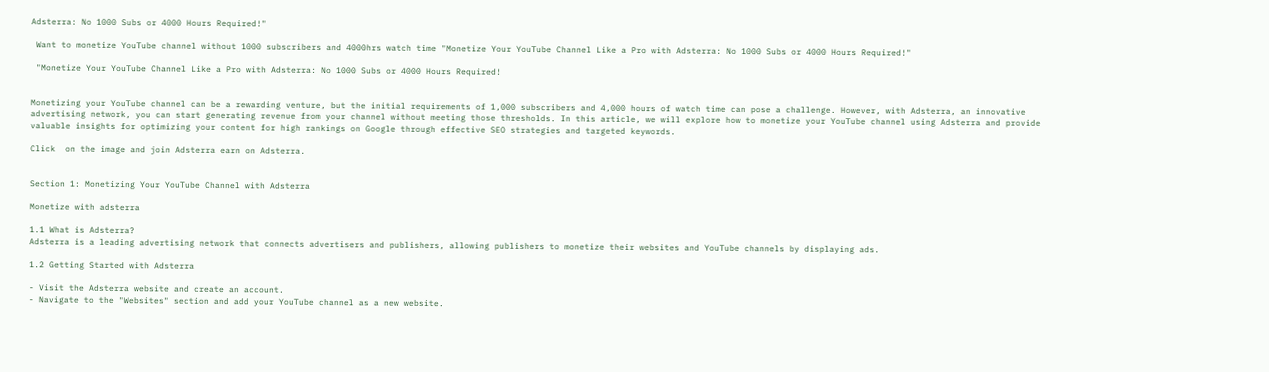Adsterra: No 1000 Subs or 4000 Hours Required!"

 Want to monetize YouTube channel without 1000 subscribers and 4000hrs watch time "Monetize Your YouTube Channel Like a Pro with Adsterra: No 1000 Subs or 4000 Hours Required!"

 "Monetize Your YouTube Channel Like a Pro with Adsterra: No 1000 Subs or 4000 Hours Required!


Monetizing your YouTube channel can be a rewarding venture, but the initial requirements of 1,000 subscribers and 4,000 hours of watch time can pose a challenge. However, with Adsterra, an innovative advertising network, you can start generating revenue from your channel without meeting those thresholds. In this article, we will explore how to monetize your YouTube channel using Adsterra and provide valuable insights for optimizing your content for high rankings on Google through effective SEO strategies and targeted keywords.

Click  on the image and join Adsterra earn on Adsterra.


Section 1: Monetizing Your YouTube Channel with Adsterra

Monetize with adsterra

1.1 What is Adsterra?
Adsterra is a leading advertising network that connects advertisers and publishers, allowing publishers to monetize their websites and YouTube channels by displaying ads.

1.2 Getting Started with Adsterra

- Visit the Adsterra website and create an account.
- Navigate to the "Websites" section and add your YouTube channel as a new website.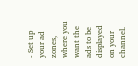- Set up your ad zones, where you want the ads to be displayed on your channel.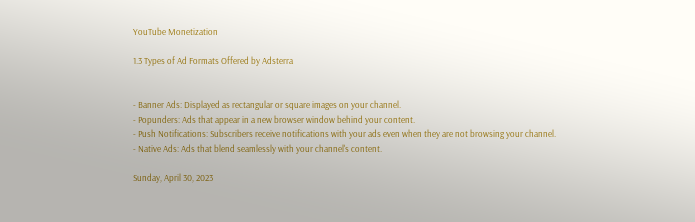YouTube Monetization

1.3 Types of Ad Formats Offered by Adsterra


- Banner Ads: Displayed as rectangular or square images on your channel.
- Popunders: Ads that appear in a new browser window behind your content.
- Push Notifications: Subscribers receive notifications with your ads even when they are not browsing your channel.
- Native Ads: Ads that blend seamlessly with your channel's content.

Sunday, April 30, 2023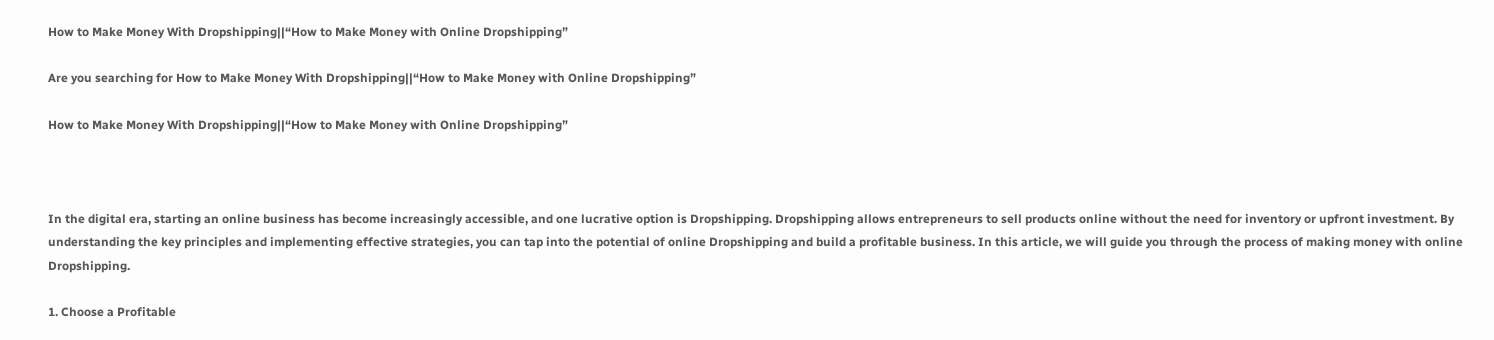How to Make Money With Dropshipping||“How to Make Money with Online Dropshipping”

Are you searching for How to Make Money With Dropshipping||“How to Make Money with Online Dropshipping”

How to Make Money With Dropshipping||“How to Make Money with Online Dropshipping”



In the digital era, starting an online business has become increasingly accessible, and one lucrative option is Dropshipping. Dropshipping allows entrepreneurs to sell products online without the need for inventory or upfront investment. By understanding the key principles and implementing effective strategies, you can tap into the potential of online Dropshipping and build a profitable business. In this article, we will guide you through the process of making money with online Dropshipping.

1. Choose a Profitable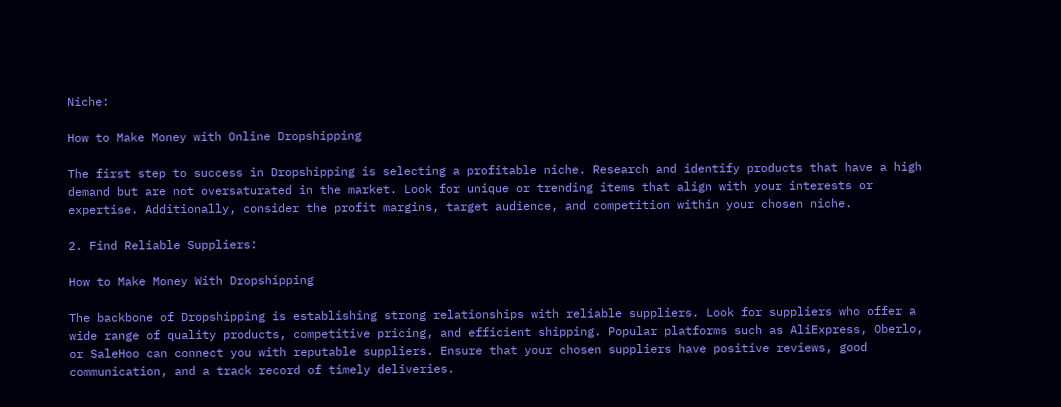Niche:

How to Make Money with Online Dropshipping

The first step to success in Dropshipping is selecting a profitable niche. Research and identify products that have a high demand but are not oversaturated in the market. Look for unique or trending items that align with your interests or expertise. Additionally, consider the profit margins, target audience, and competition within your chosen niche.

2. Find Reliable Suppliers:

How to Make Money With Dropshipping

The backbone of Dropshipping is establishing strong relationships with reliable suppliers. Look for suppliers who offer a wide range of quality products, competitive pricing, and efficient shipping. Popular platforms such as AliExpress, Oberlo, or SaleHoo can connect you with reputable suppliers. Ensure that your chosen suppliers have positive reviews, good communication, and a track record of timely deliveries.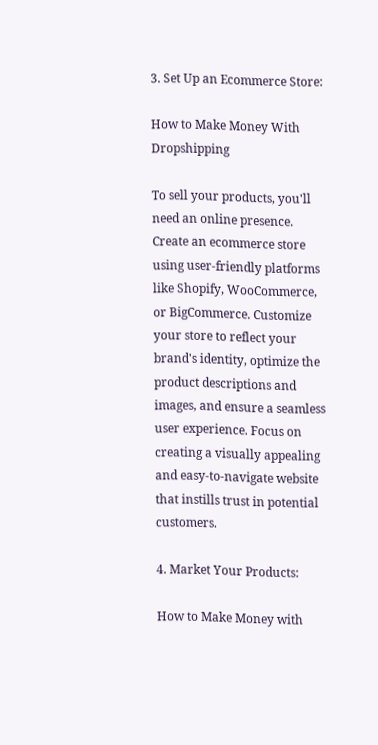3. Set Up an Ecommerce Store:

How to Make Money With Dropshipping

To sell your products, you'll need an online presence. Create an ecommerce store using user-friendly platforms like Shopify, WooCommerce, or BigCommerce. Customize your store to reflect your brand's identity, optimize the product descriptions and images, and ensure a seamless user experience. Focus on creating a visually appealing and easy-to-navigate website that instills trust in potential customers.

4. Market Your Products:

How to Make Money with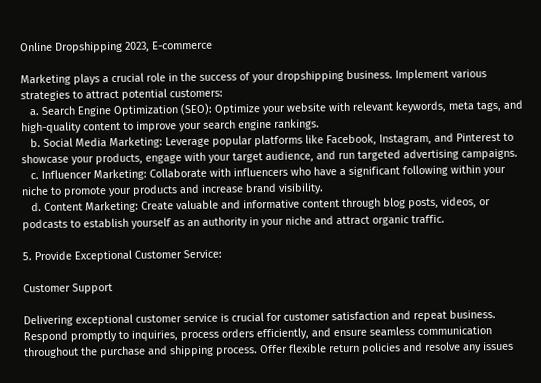Online Dropshipping 2023, E-commerce

Marketing plays a crucial role in the success of your dropshipping business. Implement various strategies to attract potential customers:
   a. Search Engine Optimization (SEO): Optimize your website with relevant keywords, meta tags, and high-quality content to improve your search engine rankings.
   b. Social Media Marketing: Leverage popular platforms like Facebook, Instagram, and Pinterest to showcase your products, engage with your target audience, and run targeted advertising campaigns.
   c. Influencer Marketing: Collaborate with influencers who have a significant following within your niche to promote your products and increase brand visibility.
   d. Content Marketing: Create valuable and informative content through blog posts, videos, or podcasts to establish yourself as an authority in your niche and attract organic traffic.

5. Provide Exceptional Customer Service:

Customer Support

Delivering exceptional customer service is crucial for customer satisfaction and repeat business. Respond promptly to inquiries, process orders efficiently, and ensure seamless communication throughout the purchase and shipping process. Offer flexible return policies and resolve any issues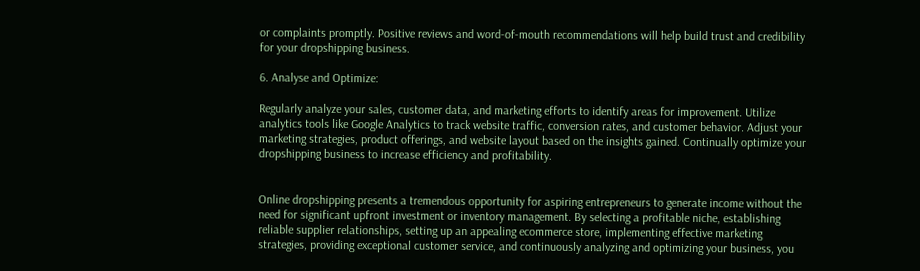or complaints promptly. Positive reviews and word-of-mouth recommendations will help build trust and credibility for your dropshipping business.

6. Analyse and Optimize:

Regularly analyze your sales, customer data, and marketing efforts to identify areas for improvement. Utilize analytics tools like Google Analytics to track website traffic, conversion rates, and customer behavior. Adjust your marketing strategies, product offerings, and website layout based on the insights gained. Continually optimize your dropshipping business to increase efficiency and profitability.


Online dropshipping presents a tremendous opportunity for aspiring entrepreneurs to generate income without the need for significant upfront investment or inventory management. By selecting a profitable niche, establishing reliable supplier relationships, setting up an appealing ecommerce store, implementing effective marketing strategies, providing exceptional customer service, and continuously analyzing and optimizing your business, you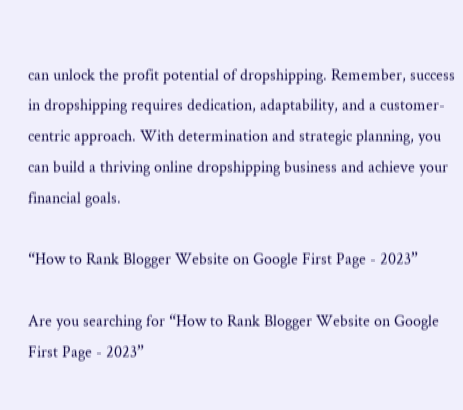can unlock the profit potential of dropshipping. Remember, success in dropshipping requires dedication, adaptability, and a customer-centric approach. With determination and strategic planning, you can build a thriving online dropshipping business and achieve your financial goals.

“How to Rank Blogger Website on Google First Page - 2023”

Are you searching for “How to Rank Blogger Website on Google First Page - 2023”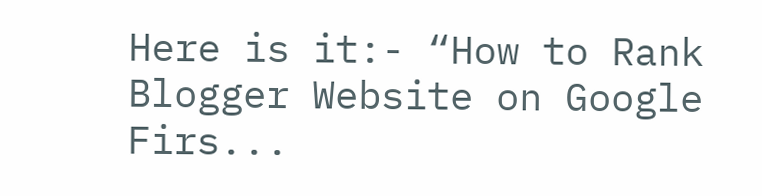Here is it:- “How to Rank Blogger Website on Google Firs...